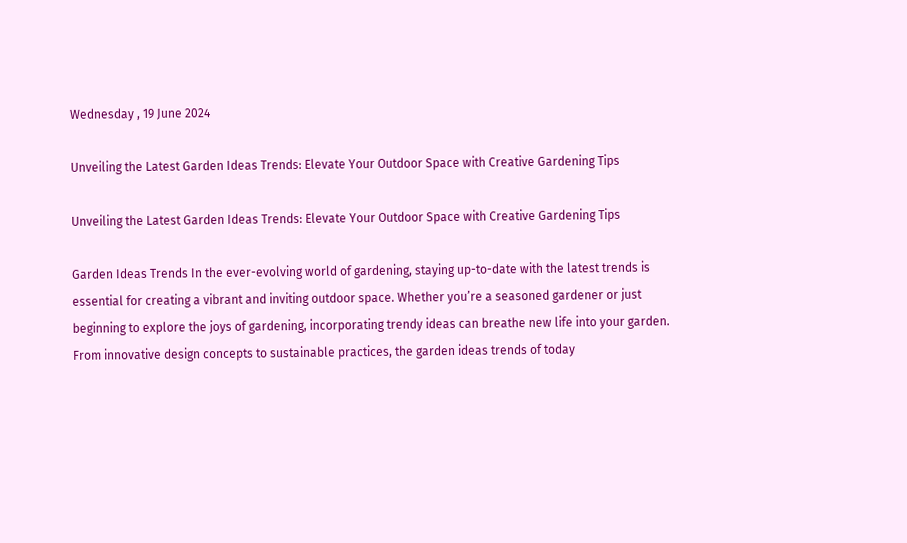Wednesday , 19 June 2024

Unveiling the Latest Garden Ideas Trends: Elevate Your Outdoor Space with Creative Gardening Tips

Unveiling the Latest Garden Ideas Trends: Elevate Your Outdoor Space with Creative Gardening Tips

Garden Ideas Trends In the ever-evolving world of gardening, staying up-to-date with the latest trends is essential for creating a vibrant and inviting outdoor space. Whether you’re a seasoned gardener or just beginning to explore the joys of gardening, incorporating trendy ideas can breathe new life into your garden. From innovative design concepts to sustainable practices, the garden ideas trends of today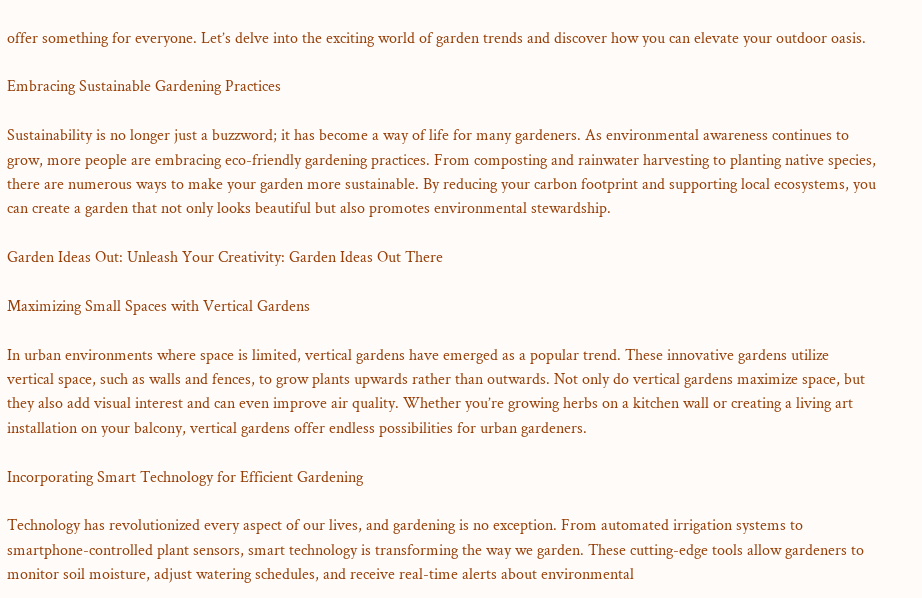offer something for everyone. Let’s delve into the exciting world of garden trends and discover how you can elevate your outdoor oasis.

Embracing Sustainable Gardening Practices

Sustainability is no longer just a buzzword; it has become a way of life for many gardeners. As environmental awareness continues to grow, more people are embracing eco-friendly gardening practices. From composting and rainwater harvesting to planting native species, there are numerous ways to make your garden more sustainable. By reducing your carbon footprint and supporting local ecosystems, you can create a garden that not only looks beautiful but also promotes environmental stewardship.

Garden Ideas Out: Unleash Your Creativity: Garden Ideas Out There

Maximizing Small Spaces with Vertical Gardens

In urban environments where space is limited, vertical gardens have emerged as a popular trend. These innovative gardens utilize vertical space, such as walls and fences, to grow plants upwards rather than outwards. Not only do vertical gardens maximize space, but they also add visual interest and can even improve air quality. Whether you’re growing herbs on a kitchen wall or creating a living art installation on your balcony, vertical gardens offer endless possibilities for urban gardeners.

Incorporating Smart Technology for Efficient Gardening

Technology has revolutionized every aspect of our lives, and gardening is no exception. From automated irrigation systems to smartphone-controlled plant sensors, smart technology is transforming the way we garden. These cutting-edge tools allow gardeners to monitor soil moisture, adjust watering schedules, and receive real-time alerts about environmental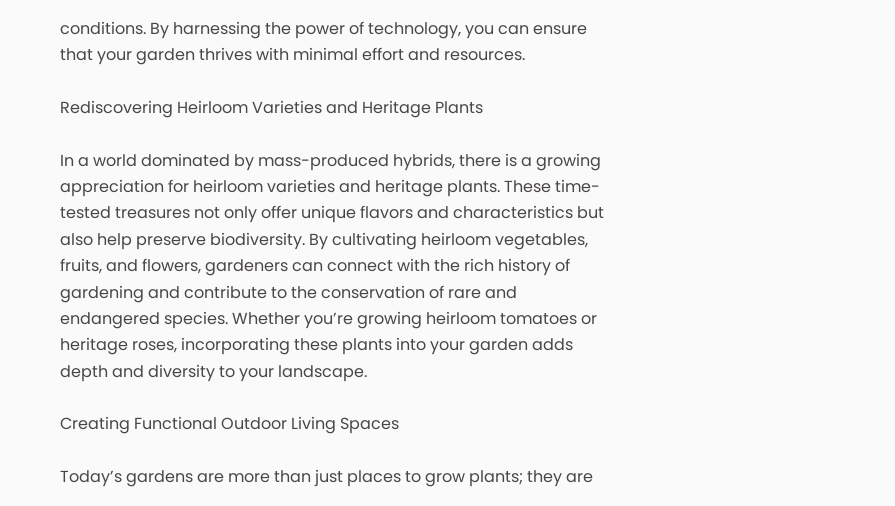conditions. By harnessing the power of technology, you can ensure that your garden thrives with minimal effort and resources.

Rediscovering Heirloom Varieties and Heritage Plants

In a world dominated by mass-produced hybrids, there is a growing appreciation for heirloom varieties and heritage plants. These time-tested treasures not only offer unique flavors and characteristics but also help preserve biodiversity. By cultivating heirloom vegetables, fruits, and flowers, gardeners can connect with the rich history of gardening and contribute to the conservation of rare and endangered species. Whether you’re growing heirloom tomatoes or heritage roses, incorporating these plants into your garden adds depth and diversity to your landscape.

Creating Functional Outdoor Living Spaces

Today’s gardens are more than just places to grow plants; they are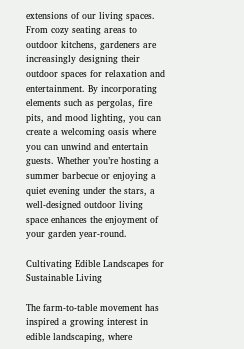extensions of our living spaces. From cozy seating areas to outdoor kitchens, gardeners are increasingly designing their outdoor spaces for relaxation and entertainment. By incorporating elements such as pergolas, fire pits, and mood lighting, you can create a welcoming oasis where you can unwind and entertain guests. Whether you’re hosting a summer barbecue or enjoying a quiet evening under the stars, a well-designed outdoor living space enhances the enjoyment of your garden year-round.

Cultivating Edible Landscapes for Sustainable Living

The farm-to-table movement has inspired a growing interest in edible landscaping, where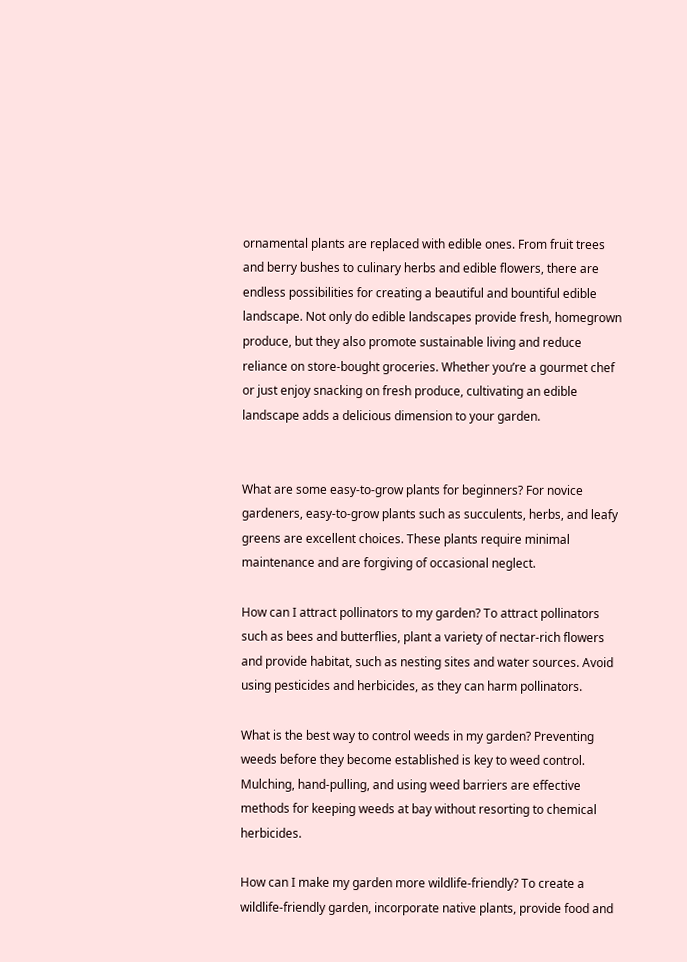ornamental plants are replaced with edible ones. From fruit trees and berry bushes to culinary herbs and edible flowers, there are endless possibilities for creating a beautiful and bountiful edible landscape. Not only do edible landscapes provide fresh, homegrown produce, but they also promote sustainable living and reduce reliance on store-bought groceries. Whether you’re a gourmet chef or just enjoy snacking on fresh produce, cultivating an edible landscape adds a delicious dimension to your garden.


What are some easy-to-grow plants for beginners? For novice gardeners, easy-to-grow plants such as succulents, herbs, and leafy greens are excellent choices. These plants require minimal maintenance and are forgiving of occasional neglect.

How can I attract pollinators to my garden? To attract pollinators such as bees and butterflies, plant a variety of nectar-rich flowers and provide habitat, such as nesting sites and water sources. Avoid using pesticides and herbicides, as they can harm pollinators.

What is the best way to control weeds in my garden? Preventing weeds before they become established is key to weed control. Mulching, hand-pulling, and using weed barriers are effective methods for keeping weeds at bay without resorting to chemical herbicides.

How can I make my garden more wildlife-friendly? To create a wildlife-friendly garden, incorporate native plants, provide food and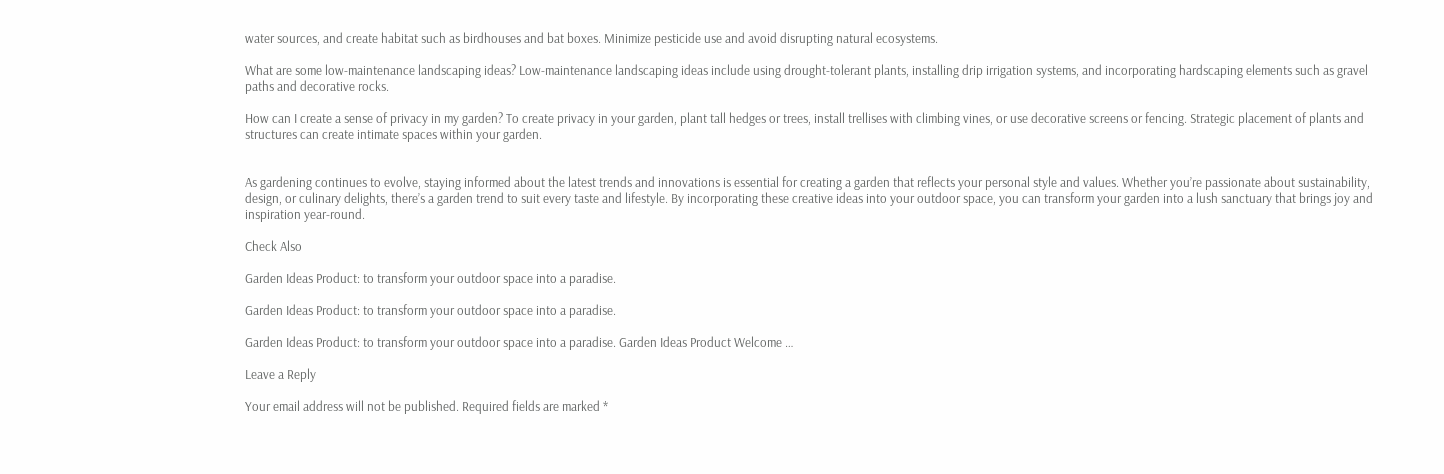water sources, and create habitat such as birdhouses and bat boxes. Minimize pesticide use and avoid disrupting natural ecosystems.

What are some low-maintenance landscaping ideas? Low-maintenance landscaping ideas include using drought-tolerant plants, installing drip irrigation systems, and incorporating hardscaping elements such as gravel paths and decorative rocks.

How can I create a sense of privacy in my garden? To create privacy in your garden, plant tall hedges or trees, install trellises with climbing vines, or use decorative screens or fencing. Strategic placement of plants and structures can create intimate spaces within your garden.


As gardening continues to evolve, staying informed about the latest trends and innovations is essential for creating a garden that reflects your personal style and values. Whether you’re passionate about sustainability, design, or culinary delights, there’s a garden trend to suit every taste and lifestyle. By incorporating these creative ideas into your outdoor space, you can transform your garden into a lush sanctuary that brings joy and inspiration year-round.

Check Also

Garden Ideas Product: to transform your outdoor space into a paradise.

Garden Ideas Product: to transform your outdoor space into a paradise.

Garden Ideas Product: to transform your outdoor space into a paradise. Garden Ideas Product Welcome …

Leave a Reply

Your email address will not be published. Required fields are marked *